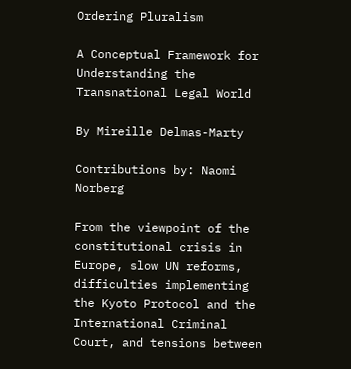Ordering Pluralism

A Conceptual Framework for Understanding the Transnational Legal World

By Mireille Delmas-Marty

Contributions by: Naomi Norberg

From the viewpoint of the constitutional crisis in Europe, slow UN reforms, difficulties implementing the Kyoto Protocol and the International Criminal Court, and tensions between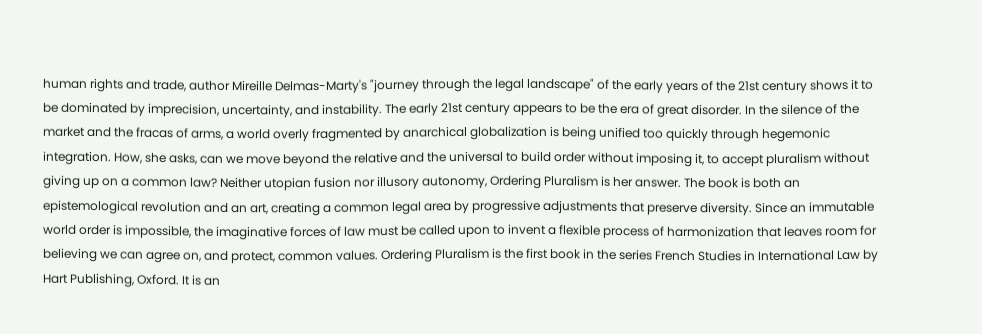human rights and trade, author Mireille Delmas-Marty's "journey through the legal landscape" of the early years of the 21st century shows it to be dominated by imprecision, uncertainty, and instability. The early 21st century appears to be the era of great disorder. In the silence of the market and the fracas of arms, a world overly fragmented by anarchical globalization is being unified too quickly through hegemonic integration. How, she asks, can we move beyond the relative and the universal to build order without imposing it, to accept pluralism without giving up on a common law? Neither utopian fusion nor illusory autonomy, Ordering Pluralism is her answer. The book is both an epistemological revolution and an art, creating a common legal area by progressive adjustments that preserve diversity. Since an immutable world order is impossible, the imaginative forces of law must be called upon to invent a flexible process of harmonization that leaves room for believing we can agree on, and protect, common values. Ordering Pluralism is the first book in the series French Studies in International Law by Hart Publishing, Oxford. It is an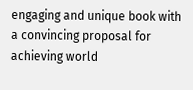engaging and unique book with a convincing proposal for achieving world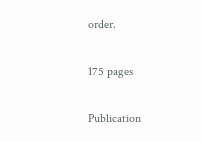order.

175 pages

Publication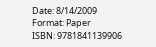Date: 8/14/2009
Format: Paper
ISBN: 9781841139906